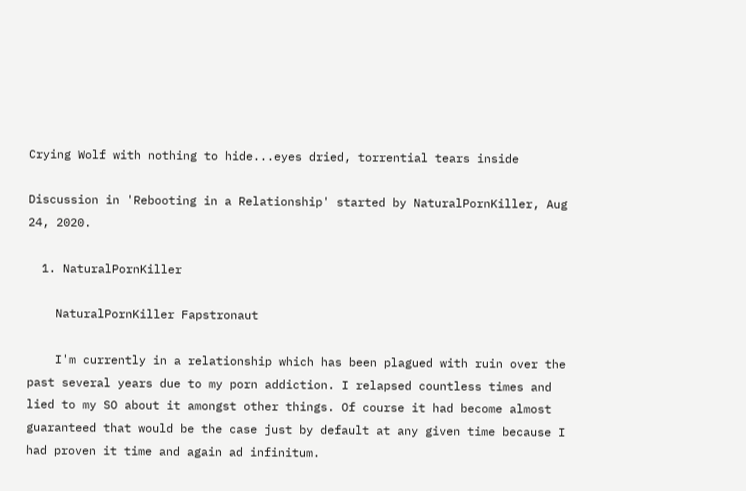Crying Wolf with nothing to hide...eyes dried, torrential tears inside

Discussion in 'Rebooting in a Relationship' started by NaturalPornKiller, Aug 24, 2020.

  1. NaturalPornKiller

    NaturalPornKiller Fapstronaut

    I'm currently in a relationship which has been plagued with ruin over the past several years due to my porn addiction. I relapsed countless times and lied to my SO about it amongst other things. Of course it had become almost guaranteed that would be the case just by default at any given time because I had proven it time and again ad infinitum.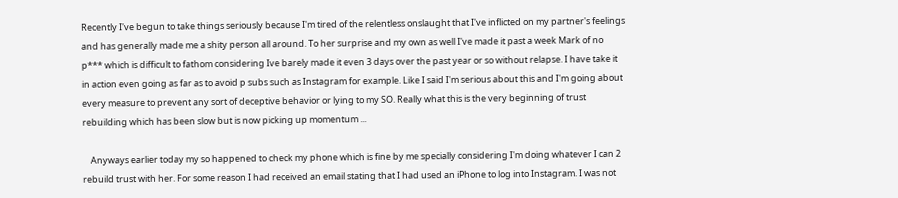Recently I've begun to take things seriously because I'm tired of the relentless onslaught that I've inflicted on my partner's feelings and has generally made me a shity person all around. To her surprise and my own as well I've made it past a week Mark of no p*** which is difficult to fathom considering Ive barely made it even 3 days over the past year or so without relapse. I have take it in action even going as far as to avoid p subs such as Instagram for example. Like I said I'm serious about this and I'm going about every measure to prevent any sort of deceptive behavior or lying to my SO. Really what this is the very beginning of trust rebuilding which has been slow but is now picking up momentum ...

    Anyways earlier today my so happened to check my phone which is fine by me specially considering I'm doing whatever I can 2 rebuild trust with her. For some reason I had received an email stating that I had used an iPhone to log into Instagram. I was not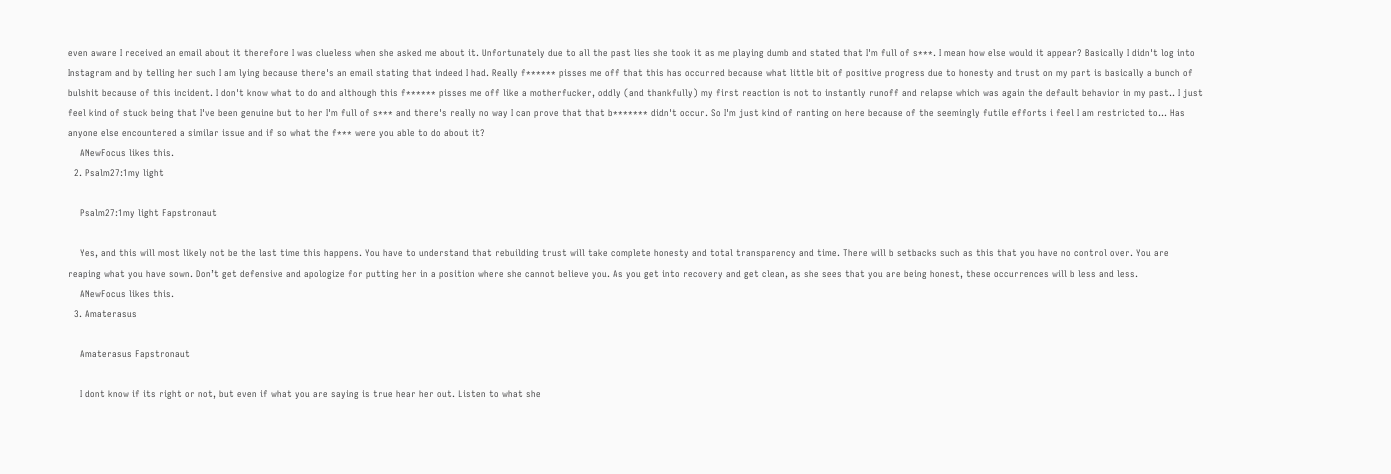even aware I received an email about it therefore I was clueless when she asked me about it. Unfortunately due to all the past lies she took it as me playing dumb and stated that I'm full of s***. I mean how else would it appear? Basically I didn't log into Instagram and by telling her such I am lying because there's an email stating that indeed I had. Really f****** pisses me off that this has occurred because what little bit of positive progress due to honesty and trust on my part is basically a bunch of bulshit because of this incident. I don't know what to do and although this f****** pisses me off like a motherfucker, oddly (and thankfully) my first reaction is not to instantly runoff and relapse which was again the default behavior in my past.. I just feel kind of stuck being that I've been genuine but to her I'm full of s*** and there's really no way I can prove that that b******* didn't occur. So I'm just kind of ranting on here because of the seemingly futile efforts i feel I am restricted to... Has anyone else encountered a similar issue and if so what the f*** were you able to do about it?
    ANewFocus likes this.
  2. Psalm27:1my light

    Psalm27:1my light Fapstronaut

    Yes, and this will most likely not be the last time this happens. You have to understand that rebuilding trust will take complete honesty and total transparency and time. There will b setbacks such as this that you have no control over. You are reaping what you have sown. Don’t get defensive and apologize for putting her in a position where she cannot believe you. As you get into recovery and get clean, as she sees that you are being honest, these occurrences will b less and less.
    ANewFocus likes this.
  3. Amaterasus

    Amaterasus Fapstronaut

    I dont know if its right or not, but even if what you are saying is true hear her out. Listen to what she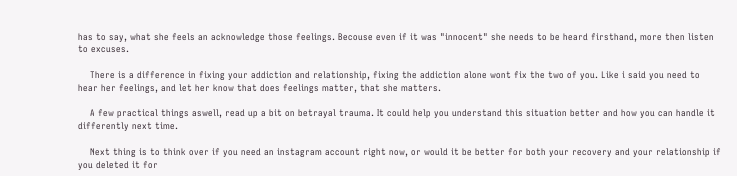has to say, what she feels an acknowledge those feelings. Becouse even if it was "innocent" she needs to be heard firsthand, more then listen to excuses.

    There is a difference in fixing your addiction and relationship, fixing the addiction alone wont fix the two of you. Like i said you need to hear her feelings, and let her know that does feelings matter, that she matters.

    A few practical things aswell, read up a bit on betrayal trauma. It could help you understand this situation better and how you can handle it differently next time.

    Next thing is to think over if you need an instagram account right now, or would it be better for both your recovery and your relationship if you deleted it for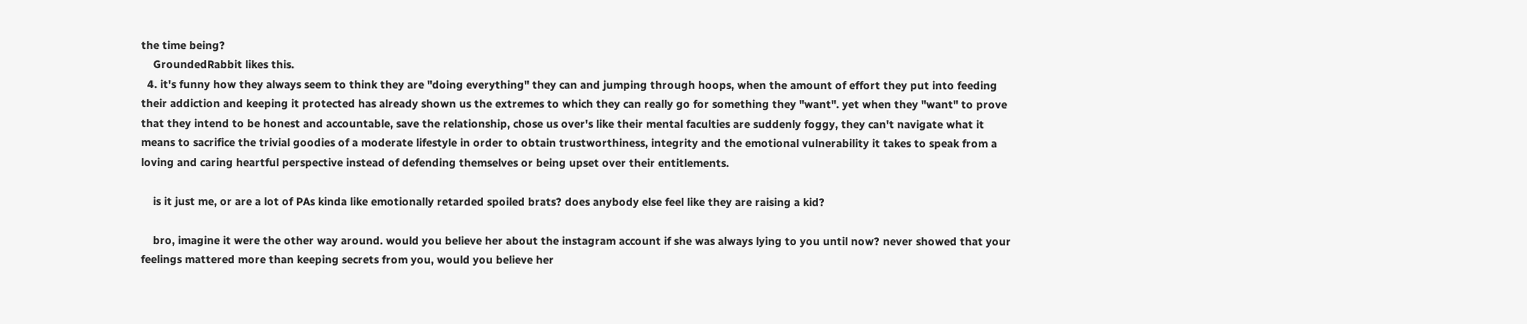the time being?
    GroundedRabbit likes this.
  4. it's funny how they always seem to think they are "doing everything" they can and jumping through hoops, when the amount of effort they put into feeding their addiction and keeping it protected has already shown us the extremes to which they can really go for something they "want". yet when they "want" to prove that they intend to be honest and accountable, save the relationship, chose us over's like their mental faculties are suddenly foggy, they can't navigate what it means to sacrifice the trivial goodies of a moderate lifestyle in order to obtain trustworthiness, integrity and the emotional vulnerability it takes to speak from a loving and caring heartful perspective instead of defending themselves or being upset over their entitlements.

    is it just me, or are a lot of PAs kinda like emotionally retarded spoiled brats? does anybody else feel like they are raising a kid?

    bro, imagine it were the other way around. would you believe her about the instagram account if she was always lying to you until now? never showed that your feelings mattered more than keeping secrets from you, would you believe her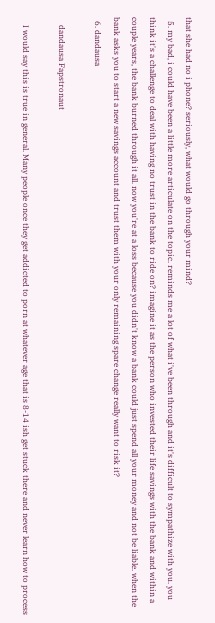that she had no i phone? seriously, what would go through your mind?
  5. my bad, i could have been a little more articulate on the topic. reminds me a lot of what i've been through and it's difficult to sympathize with you. you think it's a challenge to deal with having no trust in the bank to ride on? imagine it as the person who invested their life savings with the bank and within a couple years, the bank burned through it all. now you're at a loss because you didn't know a bank could just spend all your money and not be liable. when the bank asks you to start a new savings account and trust them with your only remaining spare change really want to risk it?
  6. dandausa

    dandausa Fapstronaut

    I would say this is true in general. Many people once they get addicted to porn at whatever age that is 8-14 ish get stuck there and never learn how to process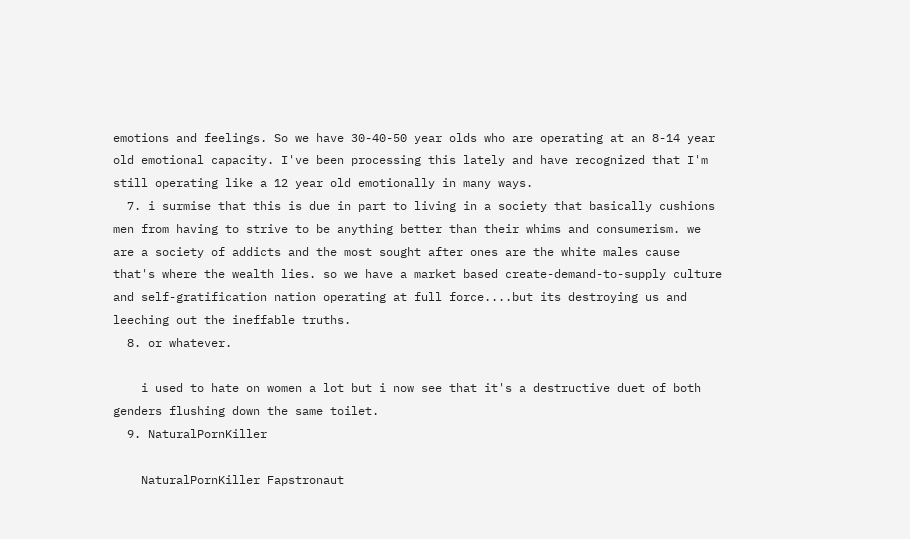emotions and feelings. So we have 30-40-50 year olds who are operating at an 8-14 year old emotional capacity. I've been processing this lately and have recognized that I'm still operating like a 12 year old emotionally in many ways.
  7. i surmise that this is due in part to living in a society that basically cushions men from having to strive to be anything better than their whims and consumerism. we are a society of addicts and the most sought after ones are the white males cause that's where the wealth lies. so we have a market based create-demand-to-supply culture and self-gratification nation operating at full force....but its destroying us and leeching out the ineffable truths.
  8. or whatever.

    i used to hate on women a lot but i now see that it's a destructive duet of both genders flushing down the same toilet.
  9. NaturalPornKiller

    NaturalPornKiller Fapstronaut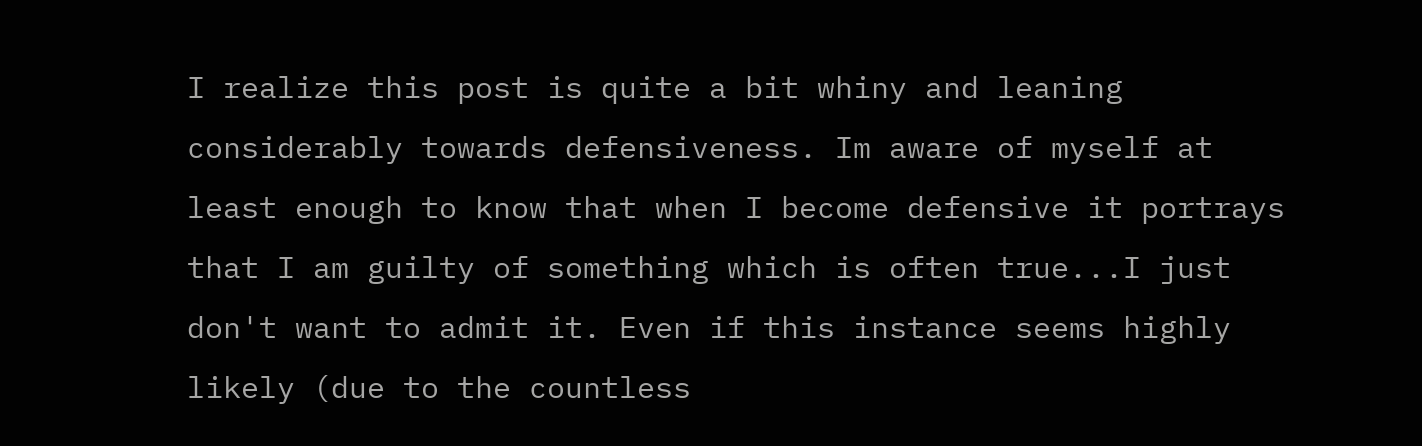I realize this post is quite a bit whiny and leaning considerably towards defensiveness. Im aware of myself at least enough to know that when I become defensive it portrays that I am guilty of something which is often true...I just don't want to admit it. Even if this instance seems highly likely (due to the countless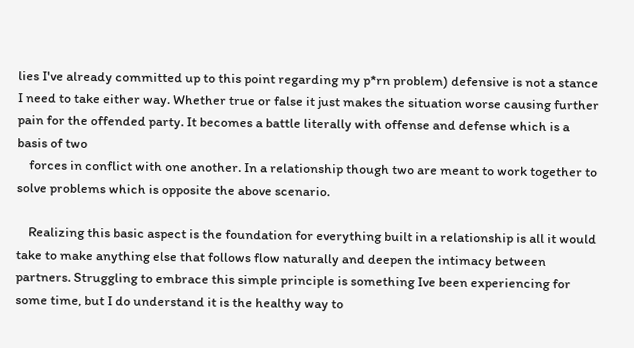lies I've already committed up to this point regarding my p*rn problem) defensive is not a stance I need to take either way. Whether true or false it just makes the situation worse causing further pain for the offended party. It becomes a battle literally with offense and defense which is a basis of two
    forces in conflict with one another. In a relationship though two are meant to work together to solve problems which is opposite the above scenario.

    Realizing this basic aspect is the foundation for everything built in a relationship is all it would take to make anything else that follows flow naturally and deepen the intimacy between partners. Struggling to embrace this simple principle is something Ive been experiencing for some time, but I do understand it is the healthy way to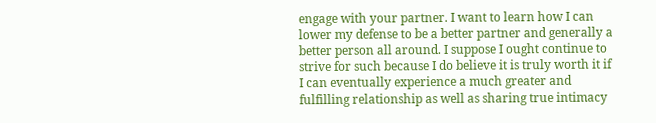engage with your partner. I want to learn how I can lower my defense to be a better partner and generally a better person all around. I suppose I ought continue to strive for such because I do believe it is truly worth it if I can eventually experience a much greater and fulfilling relationship as well as sharing true intimacy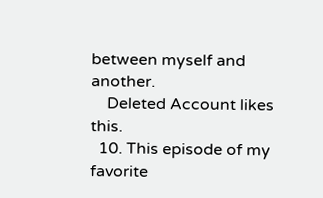between myself and another.
    Deleted Account likes this.
  10. This episode of my favorite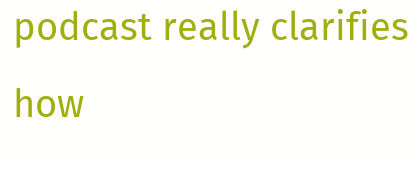podcast really clarifies how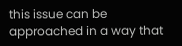this issue can be approached in a way that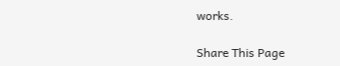works.

Share This Page